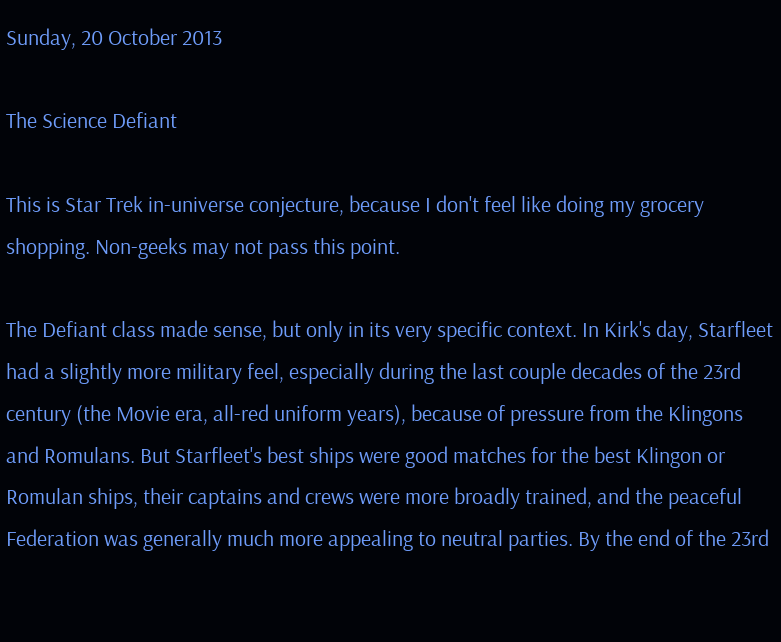Sunday, 20 October 2013

The Science Defiant

This is Star Trek in-universe conjecture, because I don't feel like doing my grocery shopping. Non-geeks may not pass this point.

The Defiant class made sense, but only in its very specific context. In Kirk's day, Starfleet had a slightly more military feel, especially during the last couple decades of the 23rd century (the Movie era, all-red uniform years), because of pressure from the Klingons and Romulans. But Starfleet's best ships were good matches for the best Klingon or Romulan ships, their captains and crews were more broadly trained, and the peaceful Federation was generally much more appealing to neutral parties. By the end of the 23rd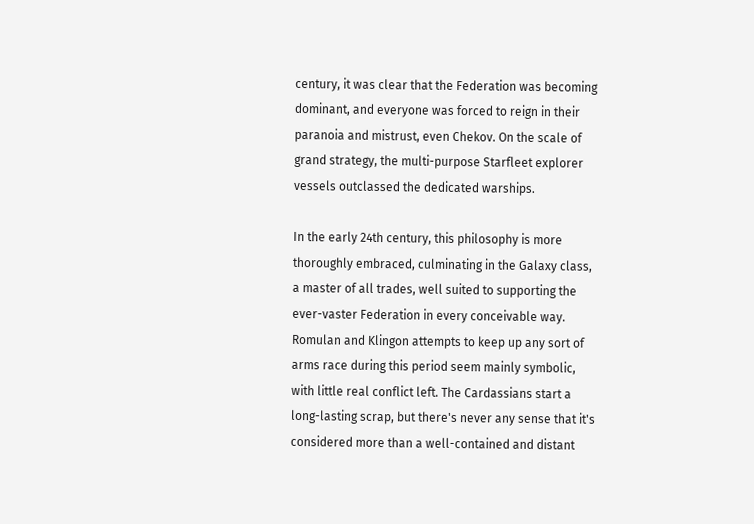century, it was clear that the Federation was becoming dominant, and everyone was forced to reign in their paranoia and mistrust, even Chekov. On the scale of grand strategy, the multi-purpose Starfleet explorer vessels outclassed the dedicated warships.

In the early 24th century, this philosophy is more thoroughly embraced, culminating in the Galaxy class, a master of all trades, well suited to supporting the ever-vaster Federation in every conceivable way. Romulan and Klingon attempts to keep up any sort of arms race during this period seem mainly symbolic, with little real conflict left. The Cardassians start a long-lasting scrap, but there's never any sense that it's considered more than a well-contained and distant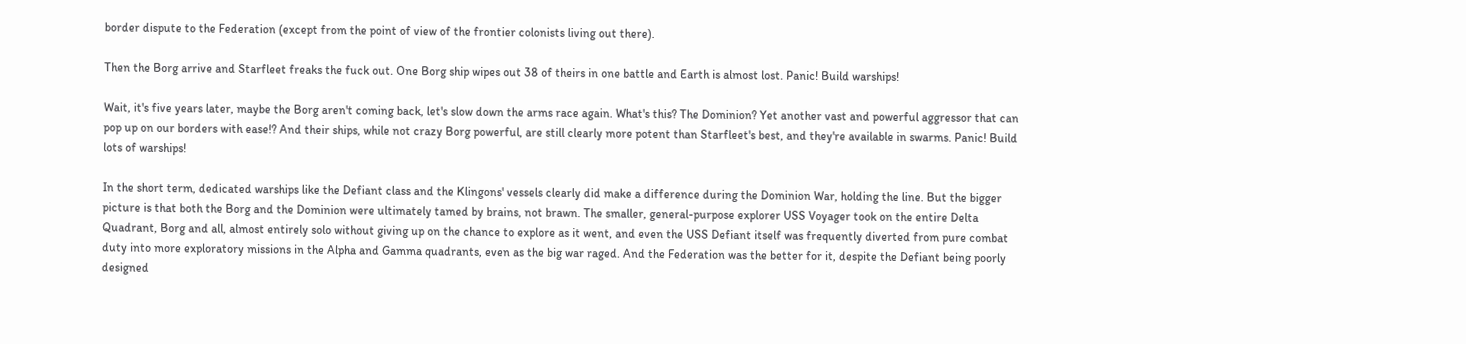border dispute to the Federation (except from the point of view of the frontier colonists living out there).

Then the Borg arrive and Starfleet freaks the fuck out. One Borg ship wipes out 38 of theirs in one battle and Earth is almost lost. Panic! Build warships!

Wait, it's five years later, maybe the Borg aren't coming back, let's slow down the arms race again. What's this? The Dominion? Yet another vast and powerful aggressor that can pop up on our borders with ease!? And their ships, while not crazy Borg powerful, are still clearly more potent than Starfleet's best, and they're available in swarms. Panic! Build lots of warships!

In the short term, dedicated warships like the Defiant class and the Klingons' vessels clearly did make a difference during the Dominion War, holding the line. But the bigger picture is that both the Borg and the Dominion were ultimately tamed by brains, not brawn. The smaller, general-purpose explorer USS Voyager took on the entire Delta Quadrant, Borg and all, almost entirely solo without giving up on the chance to explore as it went, and even the USS Defiant itself was frequently diverted from pure combat duty into more exploratory missions in the Alpha and Gamma quadrants, even as the big war raged. And the Federation was the better for it, despite the Defiant being poorly designed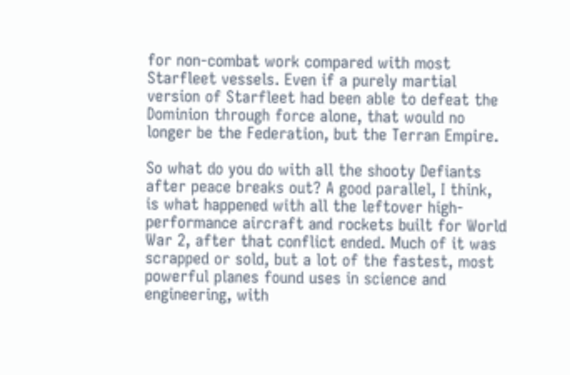for non-combat work compared with most Starfleet vessels. Even if a purely martial version of Starfleet had been able to defeat the Dominion through force alone, that would no longer be the Federation, but the Terran Empire.

So what do you do with all the shooty Defiants after peace breaks out? A good parallel, I think, is what happened with all the leftover high-performance aircraft and rockets built for World War 2, after that conflict ended. Much of it was scrapped or sold, but a lot of the fastest, most powerful planes found uses in science and engineering, with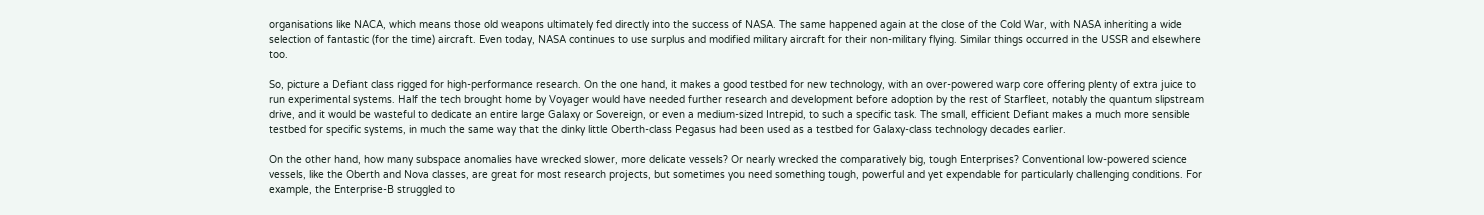organisations like NACA, which means those old weapons ultimately fed directly into the success of NASA. The same happened again at the close of the Cold War, with NASA inheriting a wide selection of fantastic (for the time) aircraft. Even today, NASA continues to use surplus and modified military aircraft for their non-military flying. Similar things occurred in the USSR and elsewhere too.

So, picture a Defiant class rigged for high-performance research. On the one hand, it makes a good testbed for new technology, with an over-powered warp core offering plenty of extra juice to run experimental systems. Half the tech brought home by Voyager would have needed further research and development before adoption by the rest of Starfleet, notably the quantum slipstream drive, and it would be wasteful to dedicate an entire large Galaxy or Sovereign, or even a medium-sized Intrepid, to such a specific task. The small, efficient Defiant makes a much more sensible testbed for specific systems, in much the same way that the dinky little Oberth-class Pegasus had been used as a testbed for Galaxy-class technology decades earlier.

On the other hand, how many subspace anomalies have wrecked slower, more delicate vessels? Or nearly wrecked the comparatively big, tough Enterprises? Conventional low-powered science vessels, like the Oberth and Nova classes, are great for most research projects, but sometimes you need something tough, powerful and yet expendable for particularly challenging conditions. For example, the Enterprise-B struggled to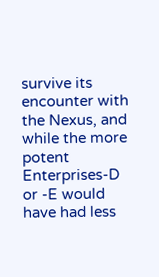survive its encounter with the Nexus, and while the more potent Enterprises-D or -E would have had less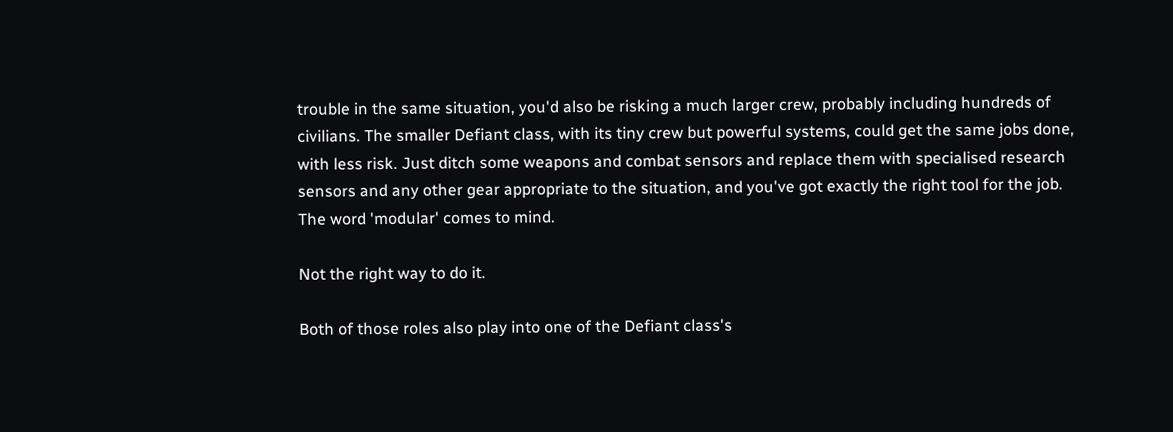trouble in the same situation, you'd also be risking a much larger crew, probably including hundreds of civilians. The smaller Defiant class, with its tiny crew but powerful systems, could get the same jobs done, with less risk. Just ditch some weapons and combat sensors and replace them with specialised research sensors and any other gear appropriate to the situation, and you've got exactly the right tool for the job. The word 'modular' comes to mind.

Not the right way to do it.

Both of those roles also play into one of the Defiant class's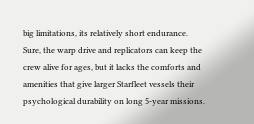big limitations, its relatively short endurance. Sure, the warp drive and replicators can keep the crew alive for ages, but it lacks the comforts and amenities that give larger Starfleet vessels their psychological durability on long 5-year missions.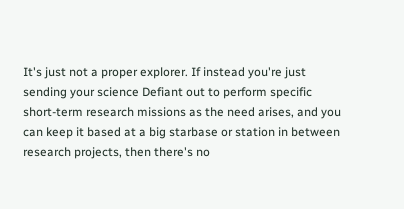It's just not a proper explorer. If instead you're just sending your science Defiant out to perform specific short-term research missions as the need arises, and you can keep it based at a big starbase or station in between research projects, then there's no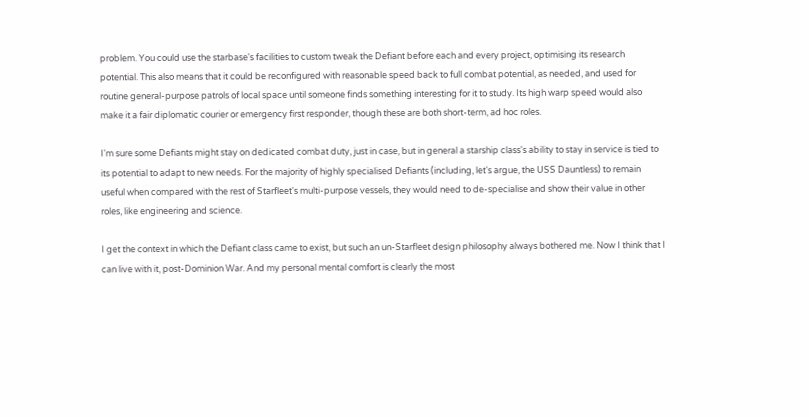problem. You could use the starbase's facilities to custom tweak the Defiant before each and every project, optimising its research potential. This also means that it could be reconfigured with reasonable speed back to full combat potential, as needed, and used for routine general-purpose patrols of local space until someone finds something interesting for it to study. Its high warp speed would also make it a fair diplomatic courier or emergency first responder, though these are both short-term, ad hoc roles.

I'm sure some Defiants might stay on dedicated combat duty, just in case, but in general a starship class's ability to stay in service is tied to its potential to adapt to new needs. For the majority of highly specialised Defiants (including, let's argue, the USS Dauntless) to remain useful when compared with the rest of Starfleet's multi-purpose vessels, they would need to de-specialise and show their value in other roles, like engineering and science.

I get the context in which the Defiant class came to exist, but such an un-Starfleet design philosophy always bothered me. Now I think that I can live with it, post-Dominion War. And my personal mental comfort is clearly the most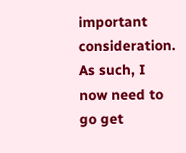important consideration. As such, I now need to go get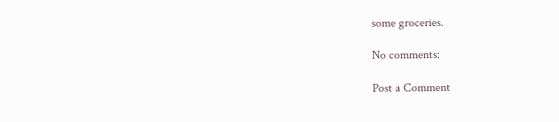some groceries.

No comments:

Post a Comment